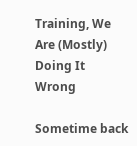Training, We Are (Mostly) Doing It Wrong

Sometime back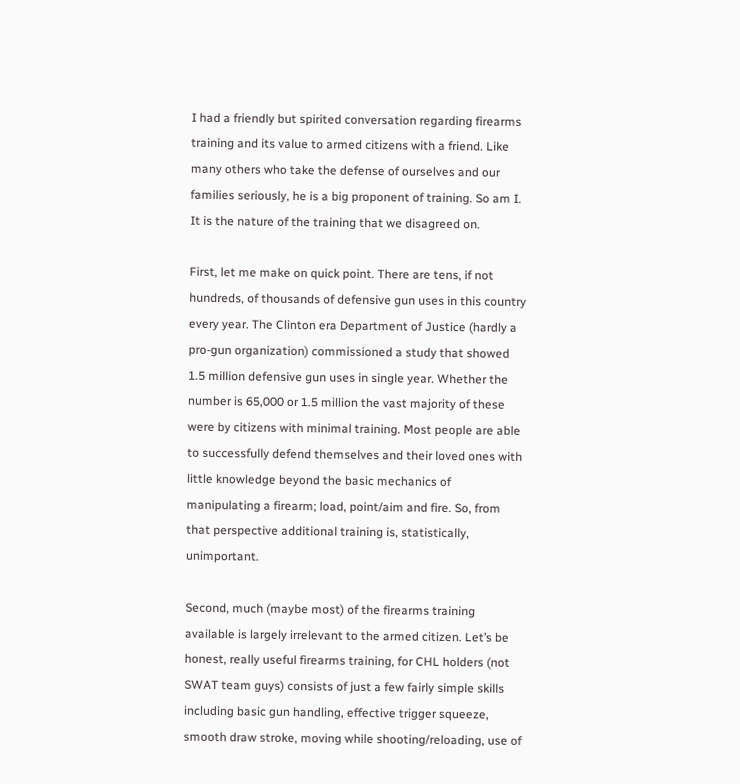I had a friendly but spirited conversation regarding firearms training and its value to armed citizens with a friend. Like many others who take the defense of ourselves and our families seriously, he is a big proponent of training. So am I. It is the nature of the training that we disagreed on.

First, let me make on quick point. There are tens, if not hundreds, of thousands of defensive gun uses in this country every year. The Clinton era Department of Justice (hardly a pro-gun organization) commissioned a study that showed 1.5 million defensive gun uses in single year. Whether the number is 65,000 or 1.5 million the vast majority of these were by citizens with minimal training. Most people are able to successfully defend themselves and their loved ones with little knowledge beyond the basic mechanics of manipulating a firearm; load, point/aim and fire. So, from that perspective additional training is, statistically, unimportant.

Second, much (maybe most) of the firearms training available is largely irrelevant to the armed citizen. Let’s be honest, really useful firearms training, for CHL holders (not SWAT team guys) consists of just a few fairly simple skills including basic gun handling, effective trigger squeeze, smooth draw stroke, moving while shooting/reloading, use of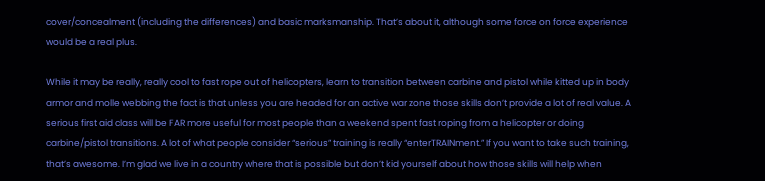cover/concealment (including the differences) and basic marksmanship. That’s about it, although some force on force experience would be a real plus.

While it may be really, really cool to fast rope out of helicopters, learn to transition between carbine and pistol while kitted up in body armor and molle webbing the fact is that unless you are headed for an active war zone those skills don’t provide a lot of real value. A serious first aid class will be FAR more useful for most people than a weekend spent fast roping from a helicopter or doing carbine/pistol transitions. A lot of what people consider “serious” training is really “enterTRAINment.” If you want to take such training, that’s awesome. I’m glad we live in a country where that is possible but don’t kid yourself about how those skills will help when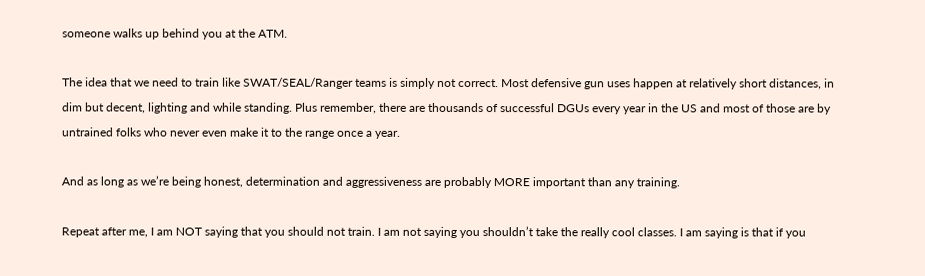someone walks up behind you at the ATM.

The idea that we need to train like SWAT/SEAL/Ranger teams is simply not correct. Most defensive gun uses happen at relatively short distances, in dim but decent, lighting and while standing. Plus remember, there are thousands of successful DGUs every year in the US and most of those are by untrained folks who never even make it to the range once a year.

And as long as we’re being honest, determination and aggressiveness are probably MORE important than any training.

Repeat after me, I am NOT saying that you should not train. I am not saying you shouldn’t take the really cool classes. I am saying is that if you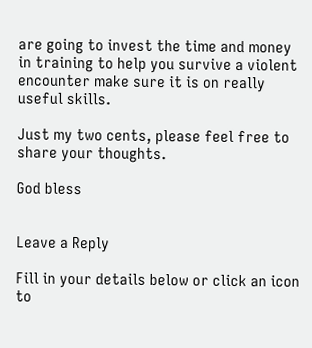are going to invest the time and money in training to help you survive a violent encounter make sure it is on really useful skills.

Just my two cents, please feel free to share your thoughts.

God bless


Leave a Reply

Fill in your details below or click an icon to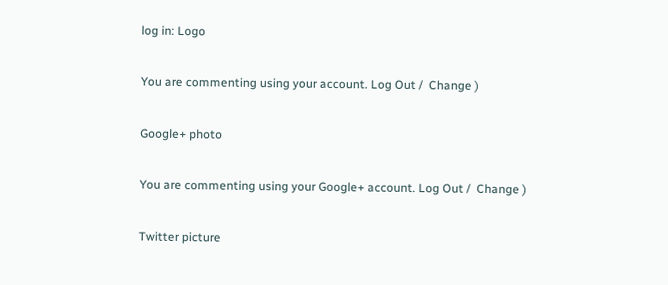log in: Logo

You are commenting using your account. Log Out /  Change )

Google+ photo

You are commenting using your Google+ account. Log Out /  Change )

Twitter picture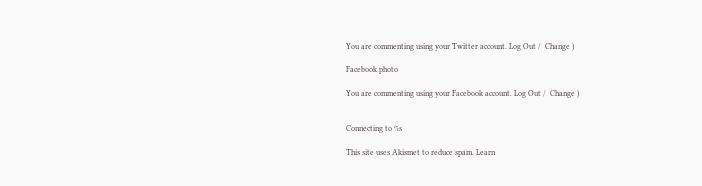You are commenting using your Twitter account. Log Out /  Change )

Facebook photo

You are commenting using your Facebook account. Log Out /  Change )


Connecting to %s

This site uses Akismet to reduce spam. Learn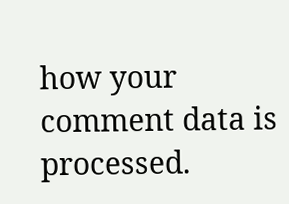how your comment data is processed.